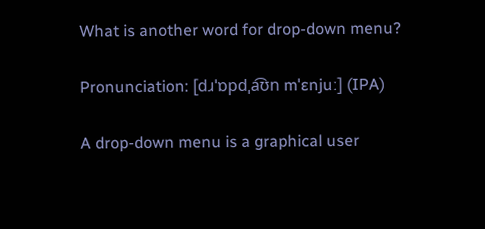What is another word for drop-down menu?

Pronunciation: [dɹˈɒpdˌa͡ʊn mˈɛnjuː] (IPA)

A drop-down menu is a graphical user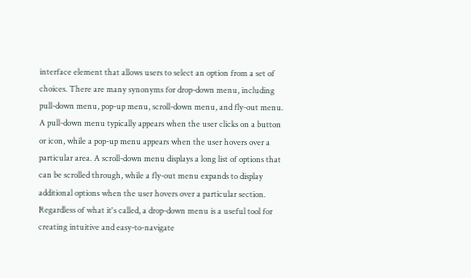interface element that allows users to select an option from a set of choices. There are many synonyms for drop-down menu, including pull-down menu, pop-up menu, scroll-down menu, and fly-out menu. A pull-down menu typically appears when the user clicks on a button or icon, while a pop-up menu appears when the user hovers over a particular area. A scroll-down menu displays a long list of options that can be scrolled through, while a fly-out menu expands to display additional options when the user hovers over a particular section. Regardless of what it's called, a drop-down menu is a useful tool for creating intuitive and easy-to-navigate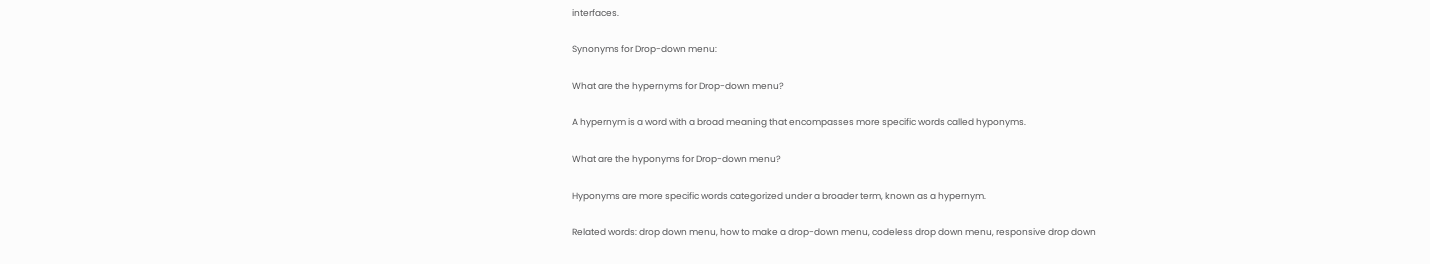interfaces.

Synonyms for Drop-down menu:

What are the hypernyms for Drop-down menu?

A hypernym is a word with a broad meaning that encompasses more specific words called hyponyms.

What are the hyponyms for Drop-down menu?

Hyponyms are more specific words categorized under a broader term, known as a hypernym.

Related words: drop down menu, how to make a drop-down menu, codeless drop down menu, responsive drop down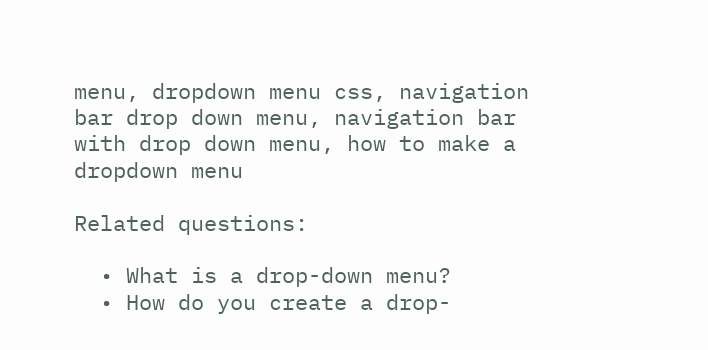menu, dropdown menu css, navigation bar drop down menu, navigation bar with drop down menu, how to make a dropdown menu

Related questions:

  • What is a drop-down menu?
  • How do you create a drop-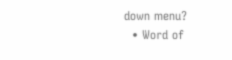down menu?
  • Word of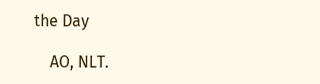the Day

    AO, NLT.